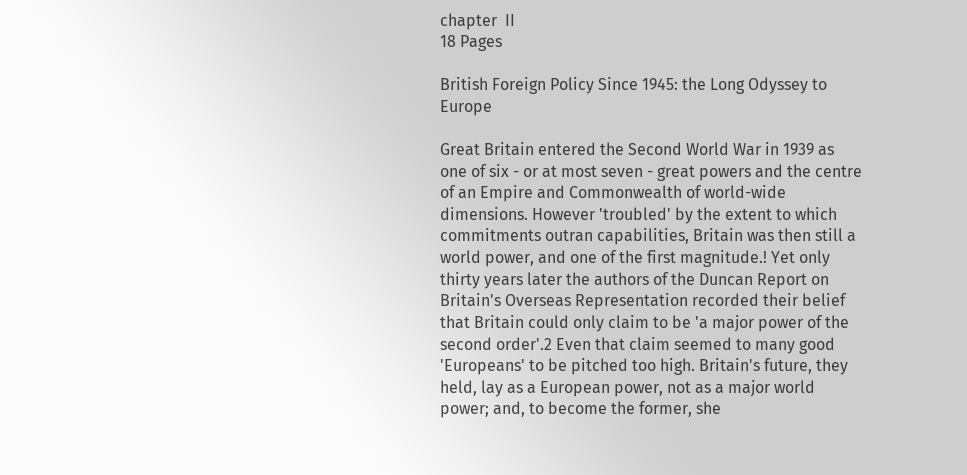chapter  II
18 Pages

British Foreign Policy Since 1945: the Long Odyssey to Europe

Great Britain entered the Second World War in 1939 as one of six - or at most seven - great powers and the centre of an Empire and Commonwealth of world-wide dimensions. However 'troubled' by the extent to which commitments outran capabilities, Britain was then still a world power, and one of the first magnitude.! Yet only thirty years later the authors of the Duncan Report on Britain's Overseas Representation recorded their belief that Britain could only claim to be 'a major power of the second order'.2 Even that claim seemed to many good 'Europeans' to be pitched too high. Britain's future, they held, lay as a European power, not as a major world power; and, to become the former, she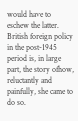would have to eschew the latter. British foreign policy in the post-1945 period is, in large part, the story ofhow, reluctantly and painfully, she came to do so.